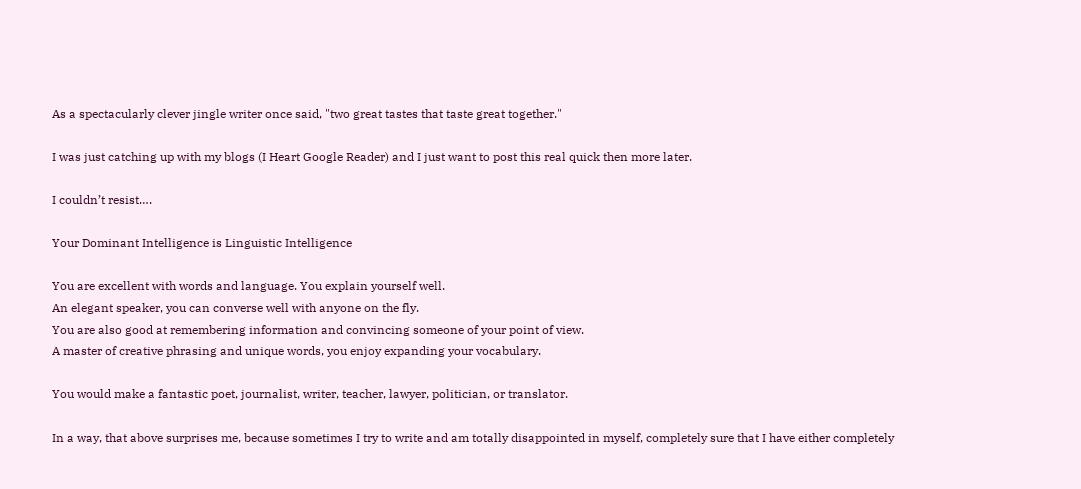As a spectacularly clever jingle writer once said, "two great tastes that taste great together."

I was just catching up with my blogs (I Heart Google Reader) and I just want to post this real quick then more later.

I couldn’t resist….

Your Dominant Intelligence is Linguistic Intelligence

You are excellent with words and language. You explain yourself well.
An elegant speaker, you can converse well with anyone on the fly.
You are also good at remembering information and convincing someone of your point of view.
A master of creative phrasing and unique words, you enjoy expanding your vocabulary.

You would make a fantastic poet, journalist, writer, teacher, lawyer, politician, or translator.

In a way, that above surprises me, because sometimes I try to write and am totally disappointed in myself, completely sure that I have either completely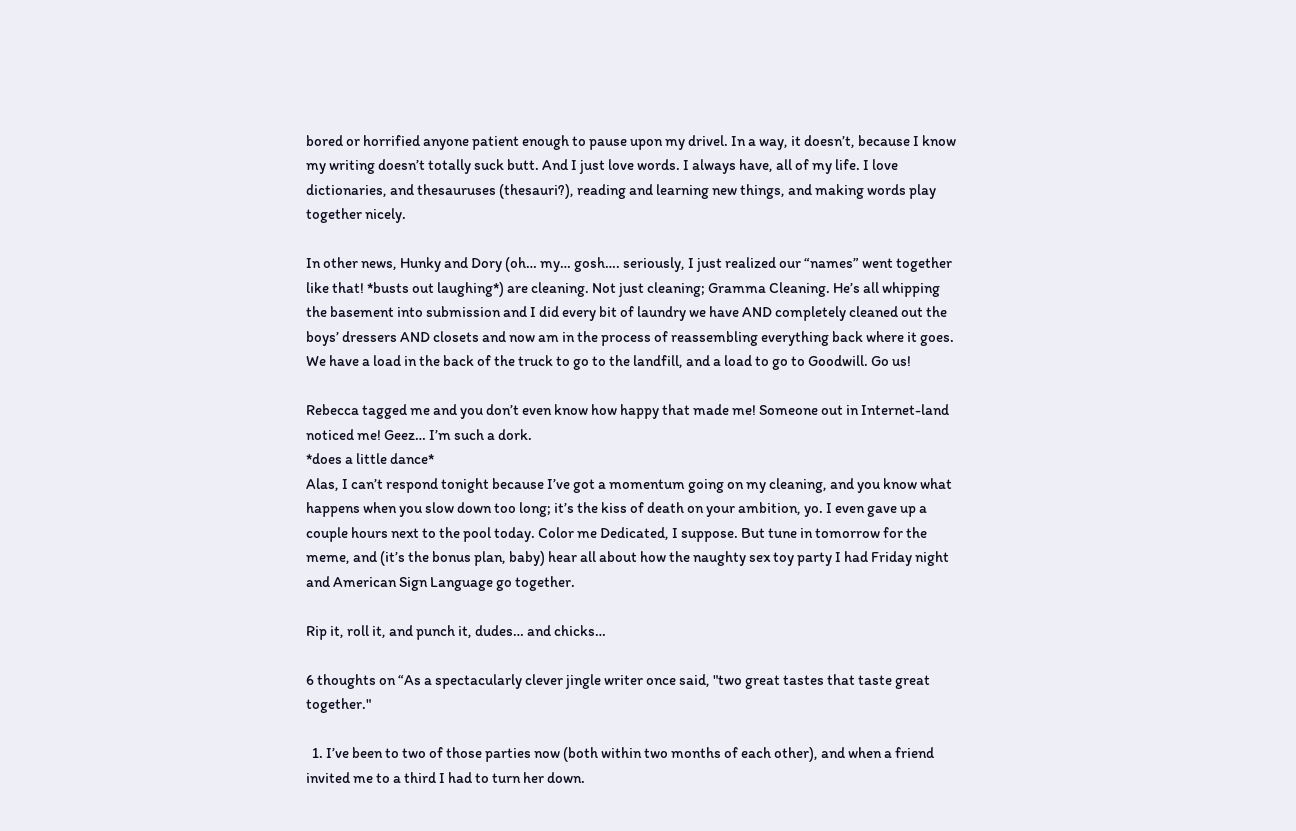bored or horrified anyone patient enough to pause upon my drivel. In a way, it doesn’t, because I know my writing doesn’t totally suck butt. And I just love words. I always have, all of my life. I love dictionaries, and thesauruses (thesauri?), reading and learning new things, and making words play together nicely.

In other news, Hunky and Dory (oh… my… gosh…. seriously, I just realized our “names” went together like that! *busts out laughing*) are cleaning. Not just cleaning; Gramma Cleaning. He’s all whipping the basement into submission and I did every bit of laundry we have AND completely cleaned out the boys’ dressers AND closets and now am in the process of reassembling everything back where it goes. We have a load in the back of the truck to go to the landfill, and a load to go to Goodwill. Go us!

Rebecca tagged me and you don’t even know how happy that made me! Someone out in Internet-land noticed me! Geez… I’m such a dork.
*does a little dance*
Alas, I can’t respond tonight because I’ve got a momentum going on my cleaning, and you know what happens when you slow down too long; it’s the kiss of death on your ambition, yo. I even gave up a couple hours next to the pool today. Color me Dedicated, I suppose. But tune in tomorrow for the meme, and (it’s the bonus plan, baby) hear all about how the naughty sex toy party I had Friday night and American Sign Language go together.

Rip it, roll it, and punch it, dudes… and chicks…

6 thoughts on “As a spectacularly clever jingle writer once said, "two great tastes that taste great together."

  1. I’ve been to two of those parties now (both within two months of each other), and when a friend invited me to a third I had to turn her down.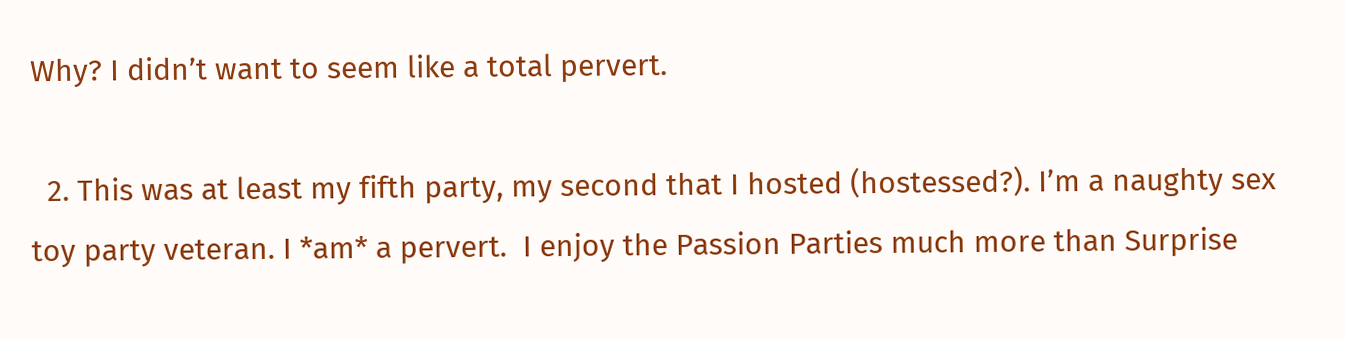Why? I didn’t want to seem like a total pervert.

  2. This was at least my fifth party, my second that I hosted (hostessed?). I’m a naughty sex toy party veteran. I *am* a pervert.  I enjoy the Passion Parties much more than Surprise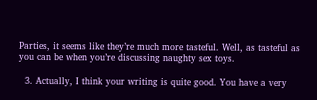Parties, it seems like they’re much more tasteful. Well, as tasteful as you can be when you’re discussing naughty sex toys.

  3. Actually, I think your writing is quite good. You have a very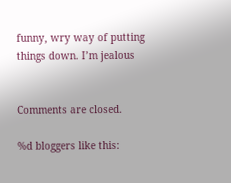funny, wry way of putting things down. I’m jealous


Comments are closed.

%d bloggers like this: